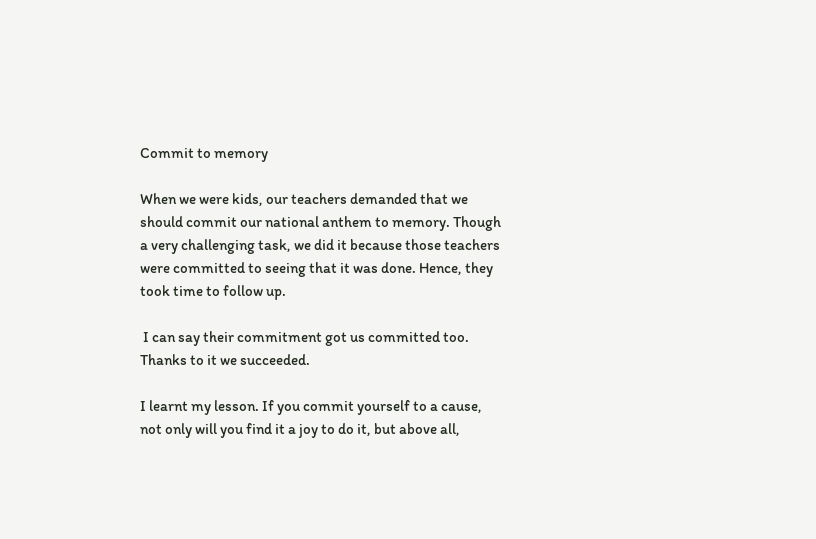Commit to memory

When we were kids, our teachers demanded that we should commit our national anthem to memory. Though a very challenging task, we did it because those teachers were committed to seeing that it was done. Hence, they took time to follow up.

 I can say their commitment got us committed too. Thanks to it we succeeded.

I learnt my lesson. If you commit yourself to a cause,  not only will you find it a joy to do it, but above all,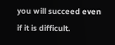you will succeed even if it is difficult.